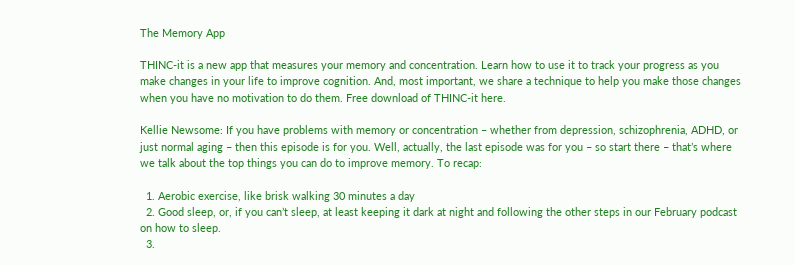The Memory App

THINC-it is a new app that measures your memory and concentration. Learn how to use it to track your progress as you make changes in your life to improve cognition. And, most important, we share a technique to help you make those changes when you have no motivation to do them. Free download of THINC-it here.

Kellie Newsome: If you have problems with memory or concentration – whether from depression, schizophrenia, ADHD, or just normal aging – then this episode is for you. Well, actually, the last episode was for you – so start there – that’s where we talk about the top things you can do to improve memory. To recap:

  1. Aerobic exercise, like brisk walking 30 minutes a day
  2. Good sleep, or, if you can’t sleep, at least keeping it dark at night and following the other steps in our February podcast on how to sleep.
  3.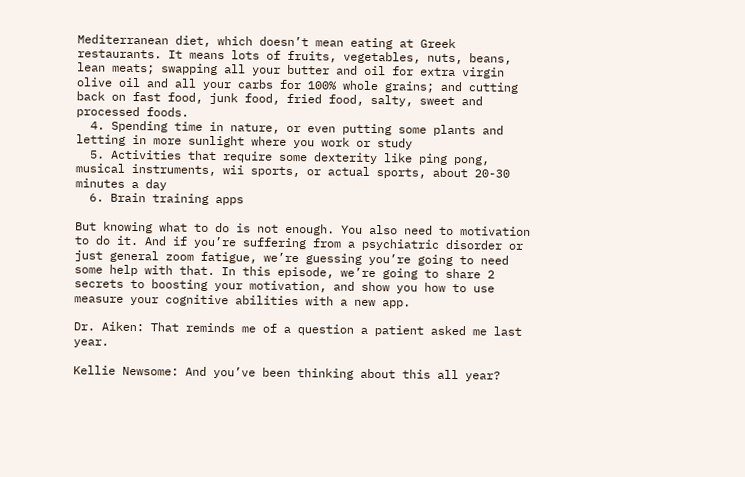Mediterranean diet, which doesn’t mean eating at Greek restaurants. It means lots of fruits, vegetables, nuts, beans, lean meats; swapping all your butter and oil for extra virgin olive oil and all your carbs for 100% whole grains; and cutting back on fast food, junk food, fried food, salty, sweet and processed foods.
  4. Spending time in nature, or even putting some plants and letting in more sunlight where you work or study
  5. Activities that require some dexterity like ping pong, musical instruments, wii sports, or actual sports, about 20-30 minutes a day
  6. Brain training apps

But knowing what to do is not enough. You also need to motivation to do it. And if you’re suffering from a psychiatric disorder or just general zoom fatigue, we’re guessing you’re going to need some help with that. In this episode, we’re going to share 2 secrets to boosting your motivation, and show you how to use measure your cognitive abilities with a new app.

Dr. Aiken: That reminds me of a question a patient asked me last year.

Kellie Newsome: And you’ve been thinking about this all year?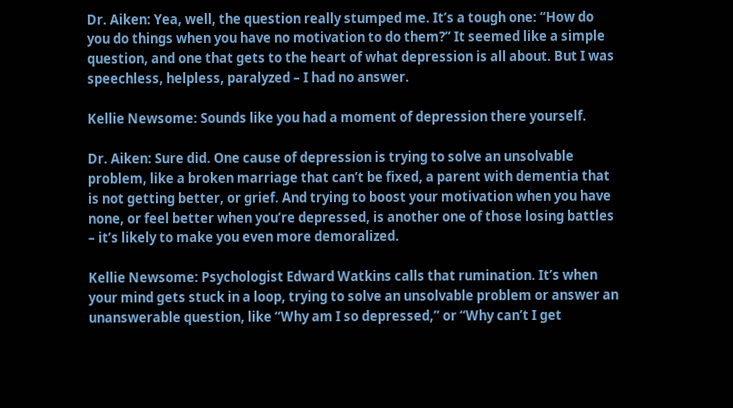Dr. Aiken: Yea, well, the question really stumped me. It’s a tough one: “How do you do things when you have no motivation to do them?” It seemed like a simple question, and one that gets to the heart of what depression is all about. But I was speechless, helpless, paralyzed – I had no answer.

Kellie Newsome: Sounds like you had a moment of depression there yourself.

Dr. Aiken: Sure did. One cause of depression is trying to solve an unsolvable problem, like a broken marriage that can’t be fixed, a parent with dementia that is not getting better, or grief. And trying to boost your motivation when you have none, or feel better when you’re depressed, is another one of those losing battles – it’s likely to make you even more demoralized.

Kellie Newsome: Psychologist Edward Watkins calls that rumination. It’s when your mind gets stuck in a loop, trying to solve an unsolvable problem or answer an unanswerable question, like “Why am I so depressed,” or “Why can’t I get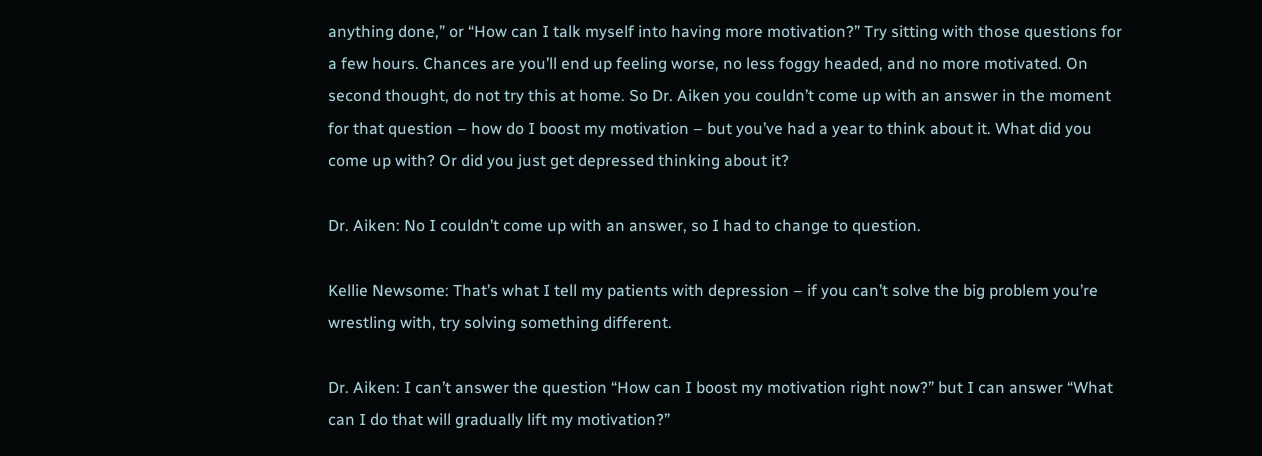anything done,” or “How can I talk myself into having more motivation?” Try sitting with those questions for a few hours. Chances are you’ll end up feeling worse, no less foggy headed, and no more motivated. On second thought, do not try this at home. So Dr. Aiken you couldn’t come up with an answer in the moment for that question – how do I boost my motivation – but you’ve had a year to think about it. What did you come up with? Or did you just get depressed thinking about it?

Dr. Aiken: No I couldn’t come up with an answer, so I had to change to question.

Kellie Newsome: That’s what I tell my patients with depression – if you can’t solve the big problem you’re wrestling with, try solving something different.

Dr. Aiken: I can’t answer the question “How can I boost my motivation right now?” but I can answer “What can I do that will gradually lift my motivation?”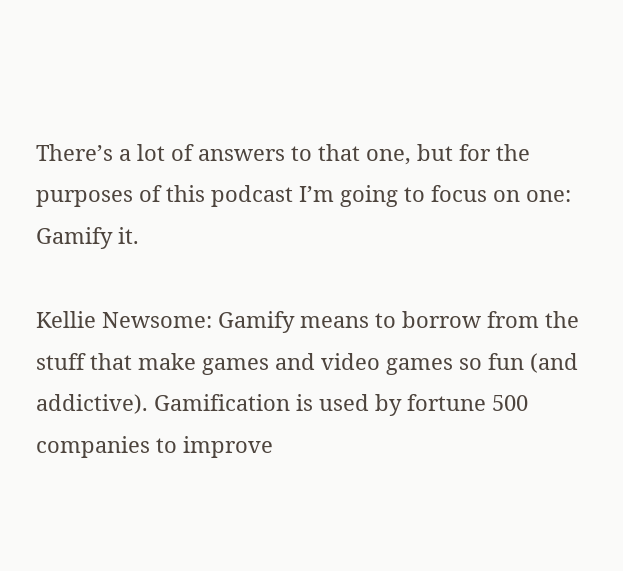There’s a lot of answers to that one, but for the purposes of this podcast I’m going to focus on one: Gamify it.

Kellie Newsome: Gamify means to borrow from the stuff that make games and video games so fun (and addictive). Gamification is used by fortune 500 companies to improve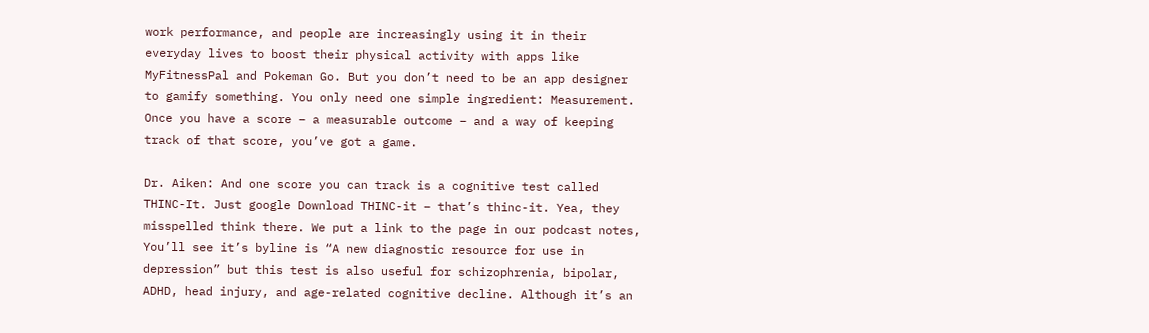work performance, and people are increasingly using it in their everyday lives to boost their physical activity with apps like MyFitnessPal and Pokeman Go. But you don’t need to be an app designer to gamify something. You only need one simple ingredient: Measurement. Once you have a score – a measurable outcome – and a way of keeping track of that score, you’ve got a game.

Dr. Aiken: And one score you can track is a cognitive test called THINC-It. Just google Download THINC-it – that’s thinc-it. Yea, they misspelled think there. We put a link to the page in our podcast notes, You’ll see it’s byline is “A new diagnostic resource for use in depression” but this test is also useful for schizophrenia, bipolar, ADHD, head injury, and age-related cognitive decline. Although it’s an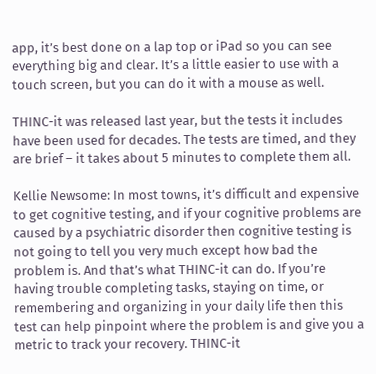app, it’s best done on a lap top or iPad so you can see everything big and clear. It’s a little easier to use with a touch screen, but you can do it with a mouse as well.

THINC-it was released last year, but the tests it includes have been used for decades. The tests are timed, and they are brief – it takes about 5 minutes to complete them all.

Kellie Newsome: In most towns, it’s difficult and expensive to get cognitive testing, and if your cognitive problems are caused by a psychiatric disorder then cognitive testing is not going to tell you very much except how bad the problem is. And that’s what THINC-it can do. If you’re having trouble completing tasks, staying on time, or remembering and organizing in your daily life then this test can help pinpoint where the problem is and give you a metric to track your recovery. THINC-it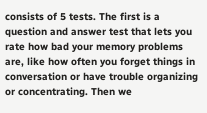consists of 5 tests. The first is a question and answer test that lets you rate how bad your memory problems are, like how often you forget things in conversation or have trouble organizing or concentrating. Then we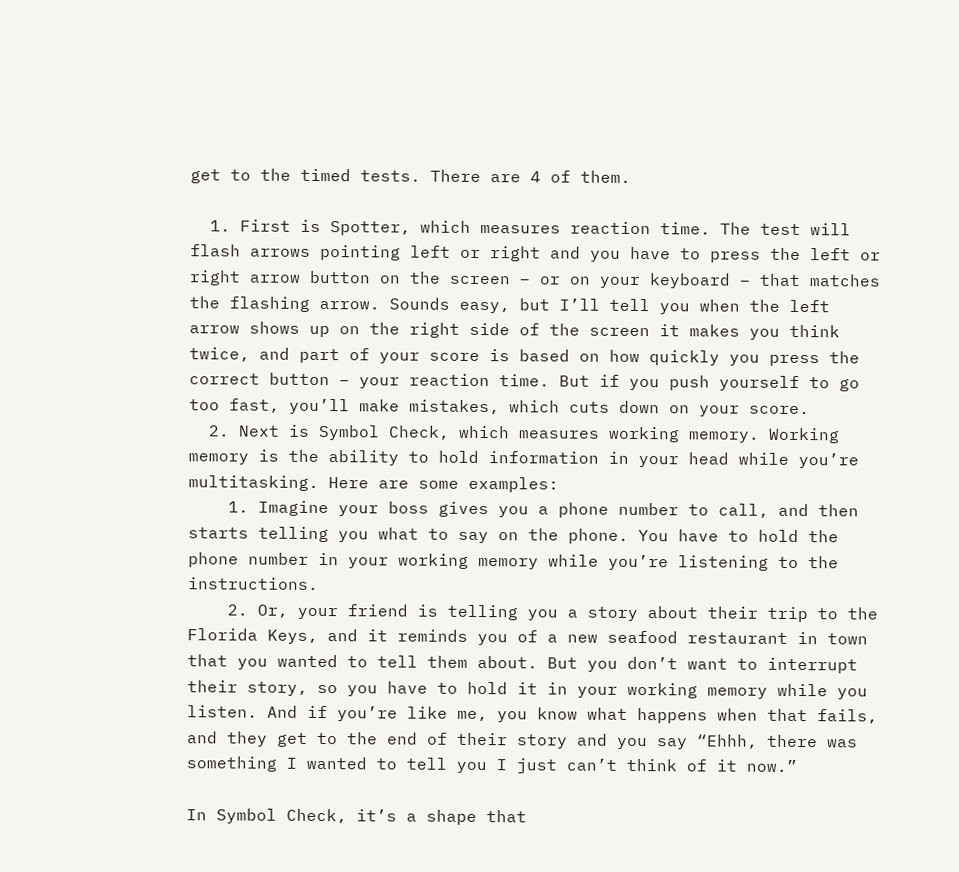get to the timed tests. There are 4 of them.

  1. First is Spotter, which measures reaction time. The test will flash arrows pointing left or right and you have to press the left or right arrow button on the screen – or on your keyboard – that matches the flashing arrow. Sounds easy, but I’ll tell you when the left arrow shows up on the right side of the screen it makes you think twice, and part of your score is based on how quickly you press the correct button – your reaction time. But if you push yourself to go too fast, you’ll make mistakes, which cuts down on your score.
  2. Next is Symbol Check, which measures working memory. Working memory is the ability to hold information in your head while you’re multitasking. Here are some examples:
    1. Imagine your boss gives you a phone number to call, and then starts telling you what to say on the phone. You have to hold the phone number in your working memory while you’re listening to the instructions.
    2. Or, your friend is telling you a story about their trip to the Florida Keys, and it reminds you of a new seafood restaurant in town that you wanted to tell them about. But you don’t want to interrupt their story, so you have to hold it in your working memory while you listen. And if you’re like me, you know what happens when that fails, and they get to the end of their story and you say “Ehhh, there was something I wanted to tell you I just can’t think of it now.”

In Symbol Check, it’s a shape that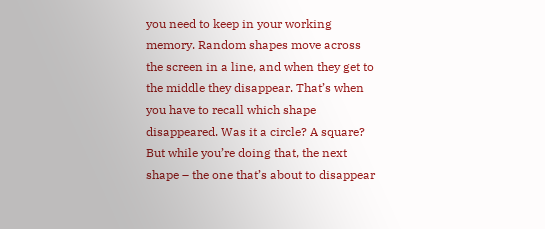you need to keep in your working memory. Random shapes move across the screen in a line, and when they get to the middle they disappear. That’s when you have to recall which shape disappeared. Was it a circle? A square? But while you’re doing that, the next shape – the one that’s about to disappear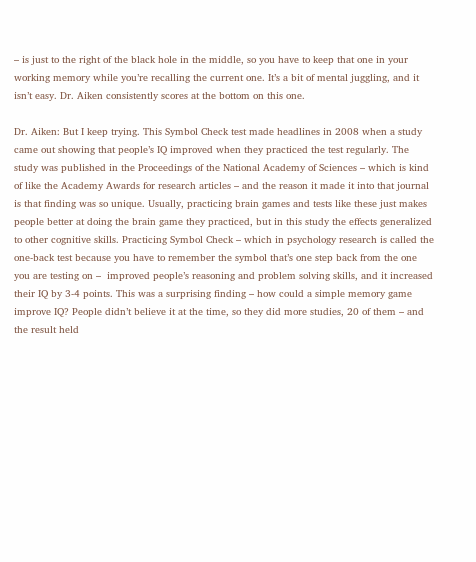– is just to the right of the black hole in the middle, so you have to keep that one in your working memory while you’re recalling the current one. It’s a bit of mental juggling, and it isn’t easy. Dr. Aiken consistently scores at the bottom on this one.

Dr. Aiken: But I keep trying. This Symbol Check test made headlines in 2008 when a study came out showing that people’s IQ improved when they practiced the test regularly. The study was published in the Proceedings of the National Academy of Sciences – which is kind of like the Academy Awards for research articles – and the reason it made it into that journal is that finding was so unique. Usually, practicing brain games and tests like these just makes people better at doing the brain game they practiced, but in this study the effects generalized to other cognitive skills. Practicing Symbol Check – which in psychology research is called the one-back test because you have to remember the symbol that’s one step back from the one you are testing on –  improved people’s reasoning and problem solving skills, and it increased their IQ by 3-4 points. This was a surprising finding – how could a simple memory game improve IQ? People didn’t believe it at the time, so they did more studies, 20 of them – and the result held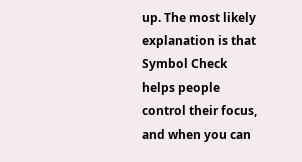up. The most likely explanation is that Symbol Check helps people control their focus, and when you can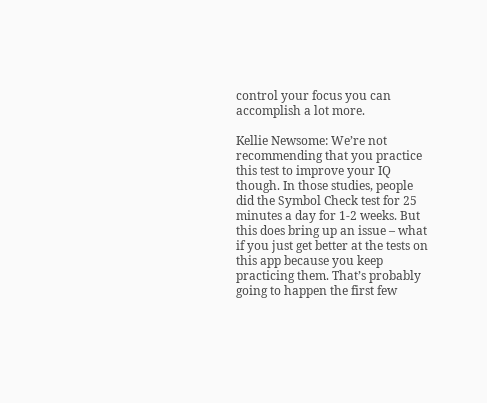control your focus you can accomplish a lot more.

Kellie Newsome: We’re not recommending that you practice this test to improve your IQ though. In those studies, people did the Symbol Check test for 25 minutes a day for 1-2 weeks. But this does bring up an issue – what if you just get better at the tests on this app because you keep practicing them. That’s probably going to happen the first few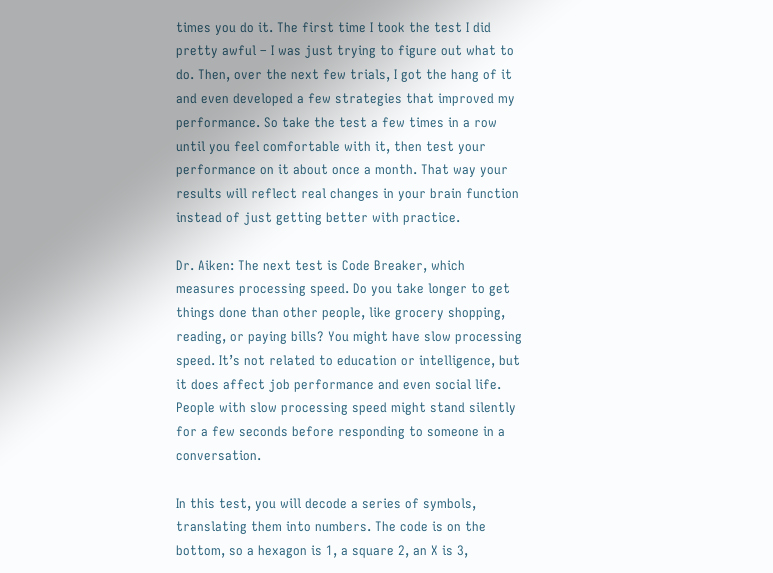times you do it. The first time I took the test I did pretty awful – I was just trying to figure out what to do. Then, over the next few trials, I got the hang of it and even developed a few strategies that improved my performance. So take the test a few times in a row until you feel comfortable with it, then test your performance on it about once a month. That way your results will reflect real changes in your brain function instead of just getting better with practice.

Dr. Aiken: The next test is Code Breaker, which measures processing speed. Do you take longer to get things done than other people, like grocery shopping, reading, or paying bills? You might have slow processing speed. It’s not related to education or intelligence, but it does affect job performance and even social life. People with slow processing speed might stand silently for a few seconds before responding to someone in a conversation.

In this test, you will decode a series of symbols, translating them into numbers. The code is on the bottom, so a hexagon is 1, a square 2, an X is 3,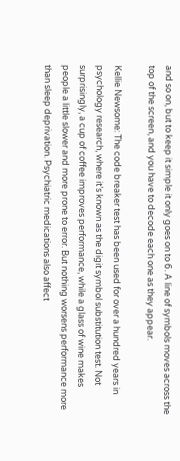and so on, but to keep it simple it only goes on to 6. A line of symbols moves across the top of the screen, and you have to decode each one as they appear.

Kellie Newsome: The code breaker test has been used for over a hundred years in psychology research, where it’s known as the digit symbol substitution test. Not surprisingly, a cup of coffee improves performance, while a glass of wine makes people a little slower and more prone to error. But nothing worsens performance more than sleep deprivation. Psychiatric medications also affect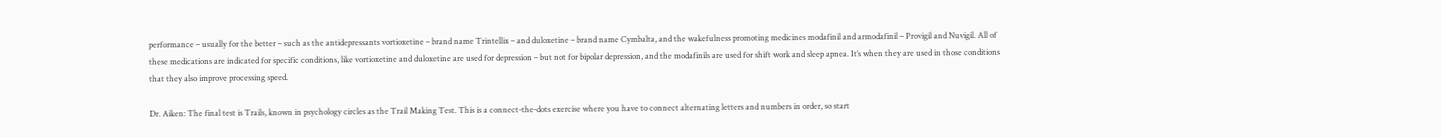performance – usually for the better – such as the antidepressants vortioxetine – brand name Trintellix – and duloxetine – brand name Cymbalta, and the wakefulness promoting medicines modafinil and armodafinil – Provigil and Nuvigil. All of these medications are indicated for specific conditions, like vortioxetine and duloxetine are used for depression – but not for bipolar depression, and the modafinils are used for shift work and sleep apnea. It’s when they are used in those conditions that they also improve processing speed.

Dr. Aiken: The final test is Trails, known in psychology circles as the Trail Making Test. This is a connect-the-dots exercise where you have to connect alternating letters and numbers in order, so start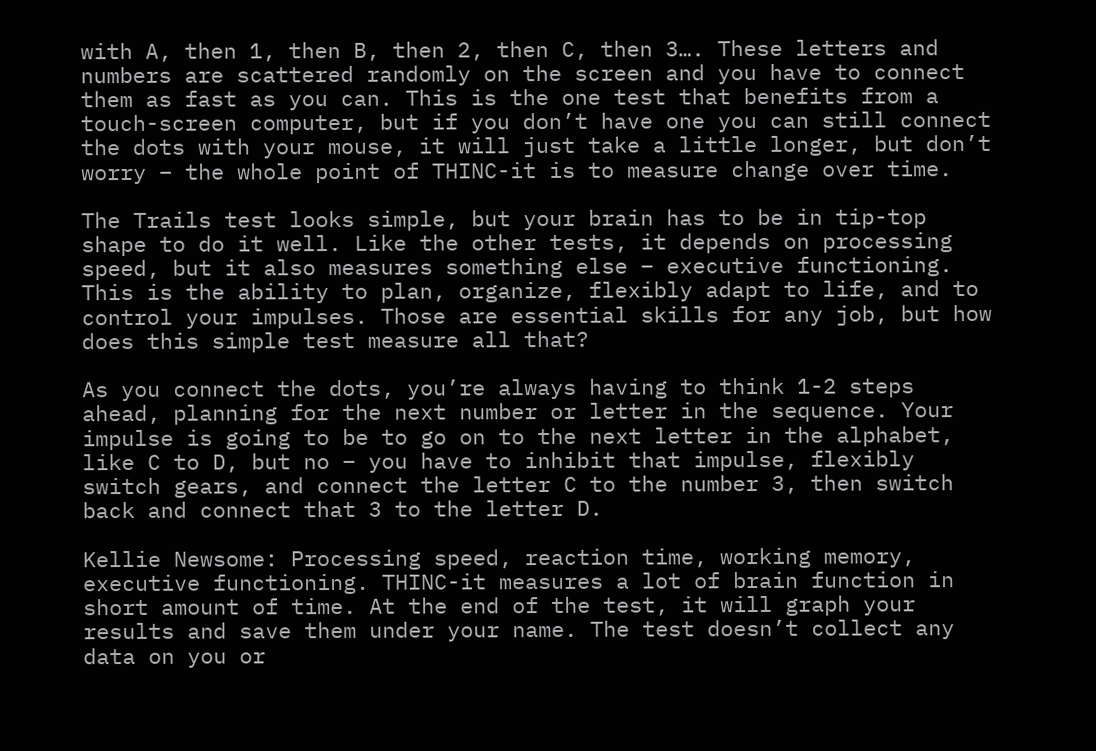with A, then 1, then B, then 2, then C, then 3…. These letters and numbers are scattered randomly on the screen and you have to connect them as fast as you can. This is the one test that benefits from a touch-screen computer, but if you don’t have one you can still connect the dots with your mouse, it will just take a little longer, but don’t worry – the whole point of THINC-it is to measure change over time.

The Trails test looks simple, but your brain has to be in tip-top shape to do it well. Like the other tests, it depends on processing speed, but it also measures something else – executive functioning. This is the ability to plan, organize, flexibly adapt to life, and to control your impulses. Those are essential skills for any job, but how does this simple test measure all that?

As you connect the dots, you’re always having to think 1-2 steps ahead, planning for the next number or letter in the sequence. Your impulse is going to be to go on to the next letter in the alphabet, like C to D, but no – you have to inhibit that impulse, flexibly switch gears, and connect the letter C to the number 3, then switch back and connect that 3 to the letter D.

Kellie Newsome: Processing speed, reaction time, working memory, executive functioning. THINC-it measures a lot of brain function in short amount of time. At the end of the test, it will graph your results and save them under your name. The test doesn’t collect any data on you or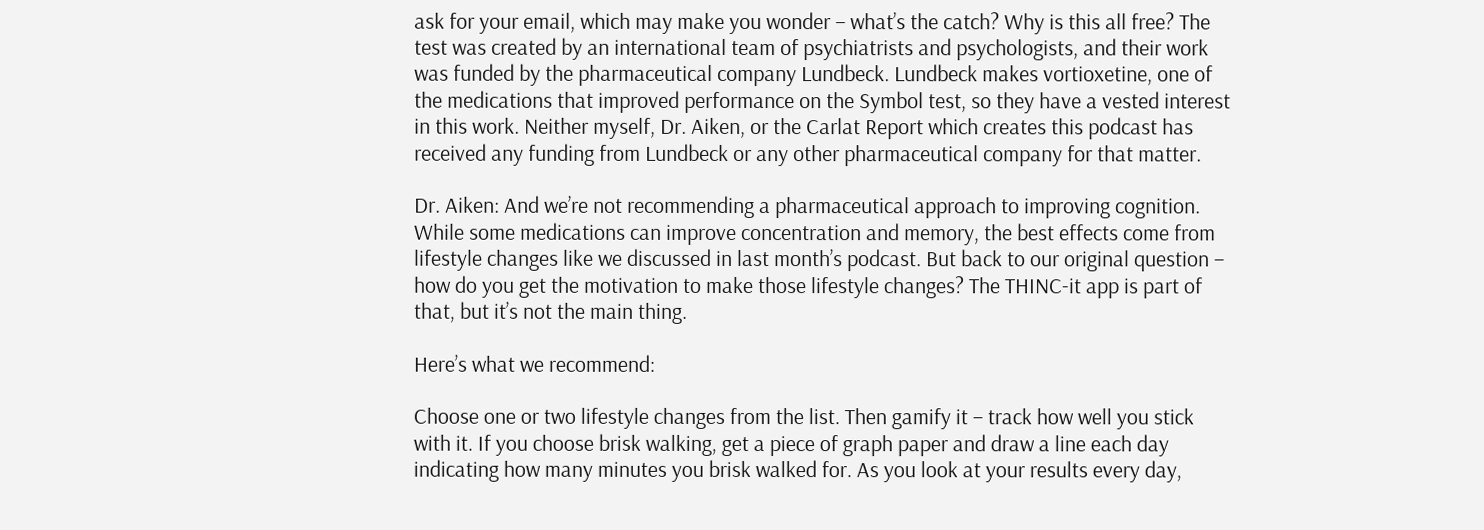ask for your email, which may make you wonder – what’s the catch? Why is this all free? The test was created by an international team of psychiatrists and psychologists, and their work was funded by the pharmaceutical company Lundbeck. Lundbeck makes vortioxetine, one of the medications that improved performance on the Symbol test, so they have a vested interest in this work. Neither myself, Dr. Aiken, or the Carlat Report which creates this podcast has received any funding from Lundbeck or any other pharmaceutical company for that matter.

Dr. Aiken: And we’re not recommending a pharmaceutical approach to improving cognition. While some medications can improve concentration and memory, the best effects come from lifestyle changes like we discussed in last month’s podcast. But back to our original question – how do you get the motivation to make those lifestyle changes? The THINC-it app is part of that, but it’s not the main thing.

Here’s what we recommend:

Choose one or two lifestyle changes from the list. Then gamify it – track how well you stick with it. If you choose brisk walking, get a piece of graph paper and draw a line each day indicating how many minutes you brisk walked for. As you look at your results every day,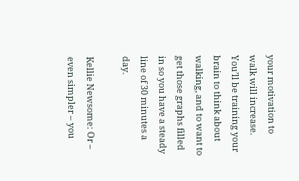your motivation to walk will increase. You’ll be training your brain to think about walking, and to want to get those graphs filled in so you have a steady line of 30 minutes a day.

Kellie Newsome: Or – even simpler – you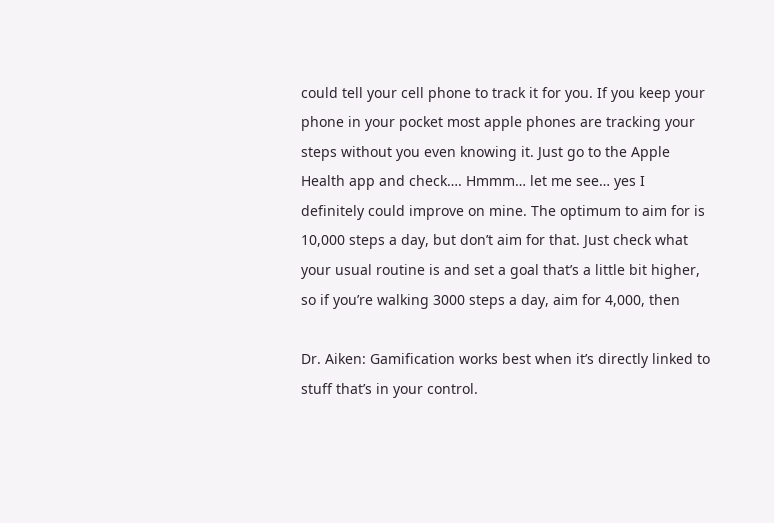could tell your cell phone to track it for you. If you keep your phone in your pocket most apple phones are tracking your steps without you even knowing it. Just go to the Apple Health app and check…. Hmmm… let me see… yes I definitely could improve on mine. The optimum to aim for is 10,000 steps a day, but don’t aim for that. Just check what your usual routine is and set a goal that’s a little bit higher, so if you’re walking 3000 steps a day, aim for 4,000, then

Dr. Aiken: Gamification works best when it’s directly linked to stuff that’s in your control.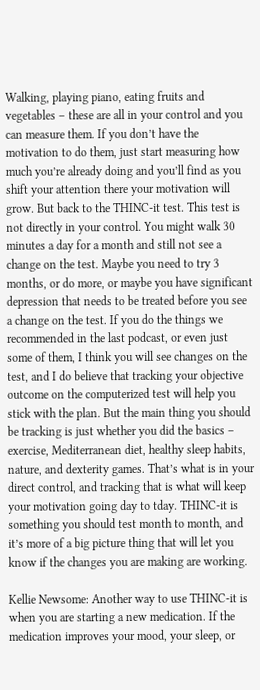Walking, playing piano, eating fruits and vegetables – these are all in your control and you can measure them. If you don’t have the motivation to do them, just start measuring how much you’re already doing and you’ll find as you shift your attention there your motivation will grow. But back to the THINC-it test. This test is not directly in your control. You might walk 30 minutes a day for a month and still not see a change on the test. Maybe you need to try 3 months, or do more, or maybe you have significant depression that needs to be treated before you see a change on the test. If you do the things we recommended in the last podcast, or even just some of them, I think you will see changes on the test, and I do believe that tracking your objective outcome on the computerized test will help you stick with the plan. But the main thing you should be tracking is just whether you did the basics – exercise, Mediterranean diet, healthy sleep habits, nature, and dexterity games. That’s what is in your direct control, and tracking that is what will keep your motivation going day to tday. THINC-it is something you should test month to month, and it’s more of a big picture thing that will let you know if the changes you are making are working.

Kellie Newsome: Another way to use THINC-it is when you are starting a new medication. If the medication improves your mood, your sleep, or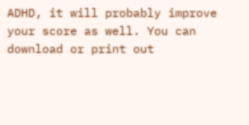ADHD, it will probably improve your score as well. You can download or print out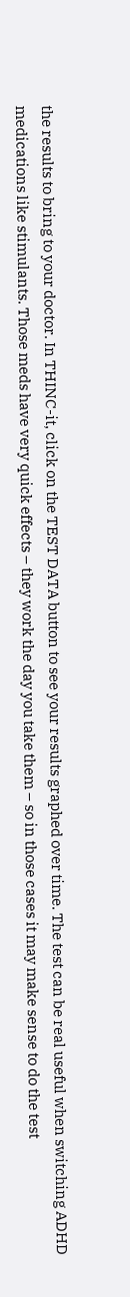the results to bring to your doctor. In THINC-it, click on the TEST DATA button to see your results graphed over time. The test can be real useful when switching ADHD medications like stimulants. Those meds have very quick effects – they work the day you take them – so in those cases it may make sense to do the test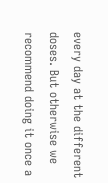every day at the different doses. But otherwise we recommend doing it once a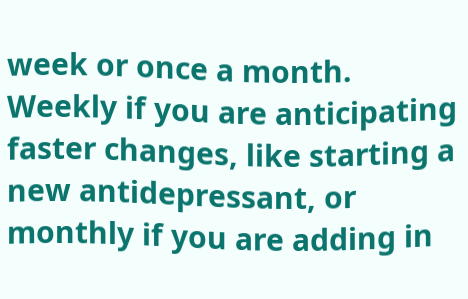week or once a month. Weekly if you are anticipating faster changes, like starting a new antidepressant, or monthly if you are adding in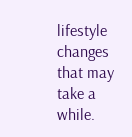lifestyle changes that may take a while.